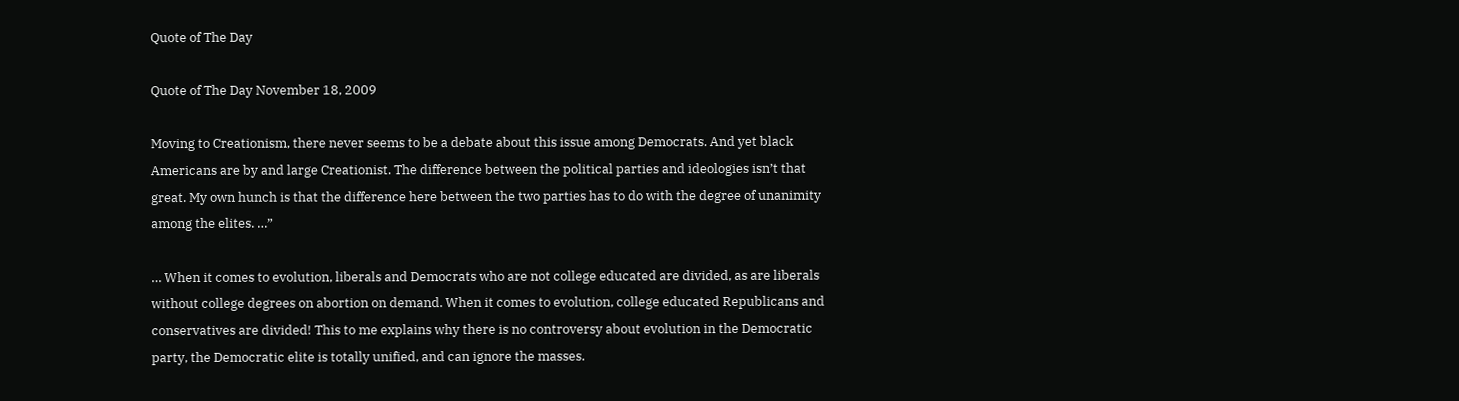Quote of The Day

Quote of The Day November 18, 2009

Moving to Creationism, there never seems to be a debate about this issue among Democrats. And yet black Americans are by and large Creationist. The difference between the political parties and ideologies isn’t that great. My own hunch is that the difference here between the two parties has to do with the degree of unanimity among the elites. …”

… When it comes to evolution, liberals and Democrats who are not college educated are divided, as are liberals without college degrees on abortion on demand. When it comes to evolution, college educated Republicans and conservatives are divided! This to me explains why there is no controversy about evolution in the Democratic party, the Democratic elite is totally unified, and can ignore the masses.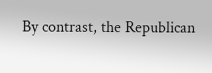By contrast, the Republican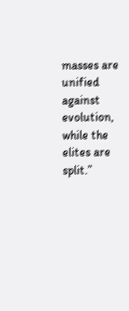masses are unified against evolution, while the elites are split.”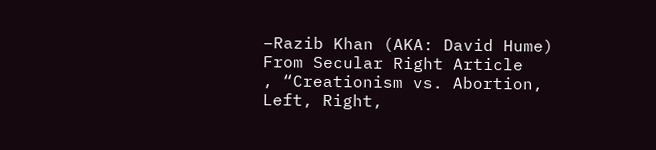–Razib Khan (AKA: David Hume)
From Secular Right Article
, “Creationism vs. Abortion, Left, Right,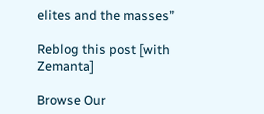elites and the masses”

Reblog this post [with Zemanta]

Browse Our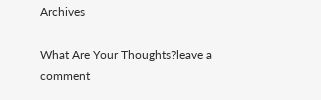Archives

What Are Your Thoughts?leave a comment